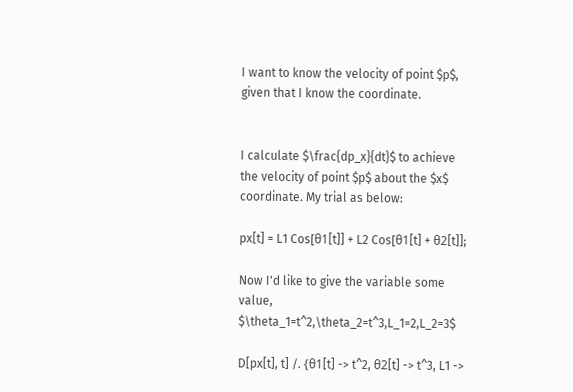I want to know the velocity of point $p$, given that I know the coordinate.


I calculate $\frac{dp_x}{dt}$ to achieve the velocity of point $p$ about the $x$ coordinate. My trial as below:

px[t] = L1 Cos[θ1[t]] + L2 Cos[θ1[t] + θ2[t]];

Now I'd like to give the variable some value, $\theta_1=t^2,\theta_2=t^3,L_1=2,L_2=3$

D[px[t], t] /. {θ1[t] -> t^2, θ2[t] -> t^3, L1 ->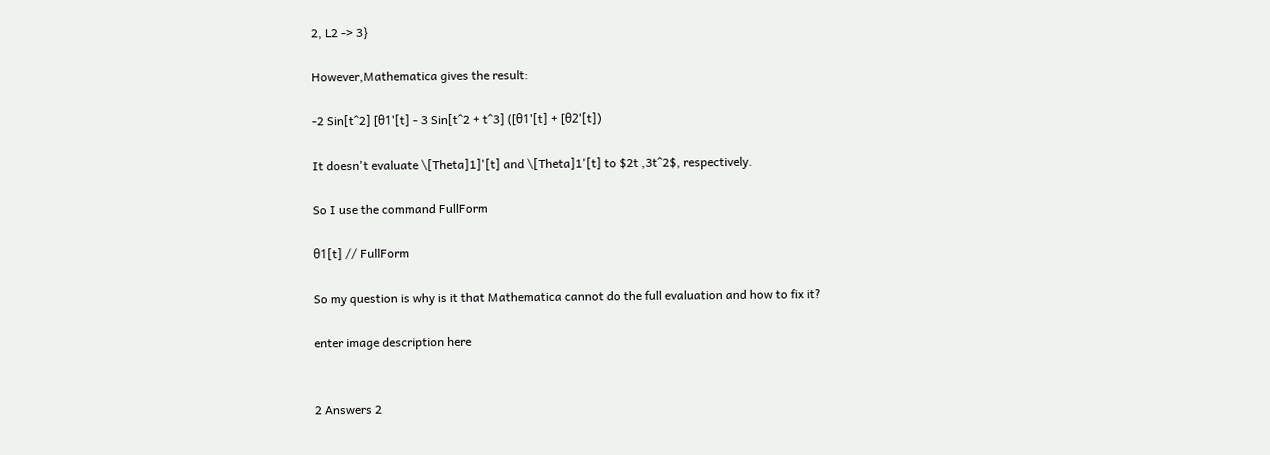2, L2 -> 3}

However,Mathematica gives the result:

-2 Sin[t^2] [θ1'[t] - 3 Sin[t^2 + t^3] ([θ1'[t] + [θ2'[t])

It doesn't evaluate \[Theta]1]'[t] and \[Theta]1'[t] to $2t ,3t^2$, respectively.

So I use the command FullForm

θ1[t] // FullForm

So my question is why is it that Mathematica cannot do the full evaluation and how to fix it?

enter image description here


2 Answers 2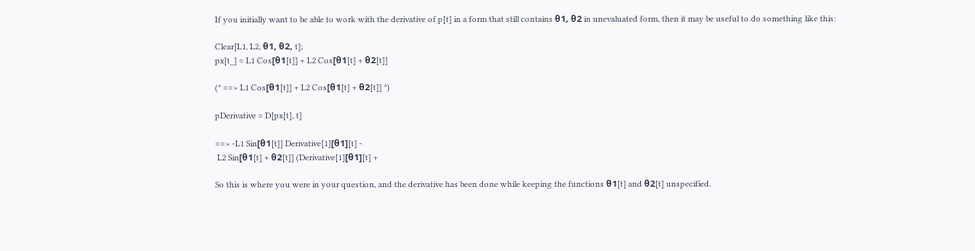If you initially want to be able to work with the derivative of p[t] in a form that still contains θ1, θ2 in unevaluated form, then it may be useful to do something like this:

Clear[L1, L2, θ1, θ2, t];
px[t_] = L1 Cos[θ1[t]] + L2 Cos[θ1[t] + θ2[t]]

(* ==> L1 Cos[θ1[t]] + L2 Cos[θ1[t] + θ2[t]] *)

pDerivative = D[px[t], t]

==> -L1 Sin[θ1[t]] Derivative[1][θ1][t] -
 L2 Sin[θ1[t] + θ2[t]] (Derivative[1][θ1][t] +

So this is where you were in your question, and the derivative has been done while keeping the functions θ1[t] and θ2[t] unspecified.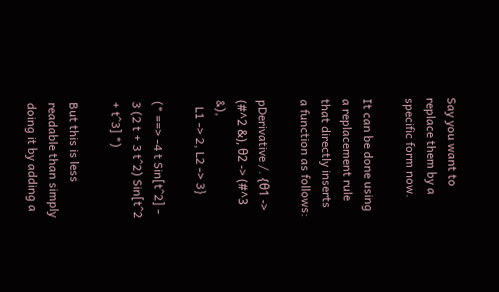Say you want to replace them by a specific form now.

It can be done using a replacement rule that directly inserts a function as follows:

pDerivative /. {θ1 -> (#^2 &), θ2 -> (#^3 &),
  L1 -> 2, L2 -> 3}

(* ==> -4 t Sin[t^2] - 3 (2 t + 3 t^2) Sin[t^2 + t^3] *)

But this is less readable than simply doing it by adding a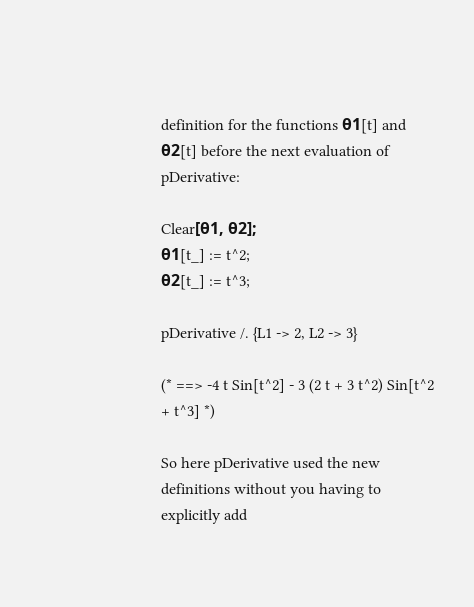definition for the functions θ1[t] and θ2[t] before the next evaluation of pDerivative:

Clear[θ1, θ2];
θ1[t_] := t^2;
θ2[t_] := t^3;

pDerivative /. {L1 -> 2, L2 -> 3}

(* ==> -4 t Sin[t^2] - 3 (2 t + 3 t^2) Sin[t^2 + t^3] *)

So here pDerivative used the new definitions without you having to explicitly add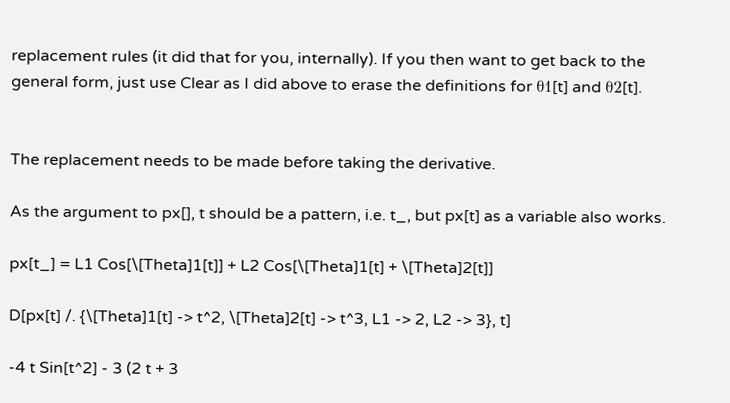replacement rules (it did that for you, internally). If you then want to get back to the general form, just use Clear as I did above to erase the definitions for θ1[t] and θ2[t].


The replacement needs to be made before taking the derivative.

As the argument to px[], t should be a pattern, i.e. t_, but px[t] as a variable also works.

px[t_] = L1 Cos[\[Theta]1[t]] + L2 Cos[\[Theta]1[t] + \[Theta]2[t]]

D[px[t] /. {\[Theta]1[t] -> t^2, \[Theta]2[t] -> t^3, L1 -> 2, L2 -> 3}, t]

-4 t Sin[t^2] - 3 (2 t + 3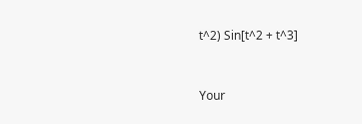t^2) Sin[t^2 + t^3]


Your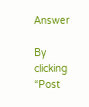Answer

By clicking “Post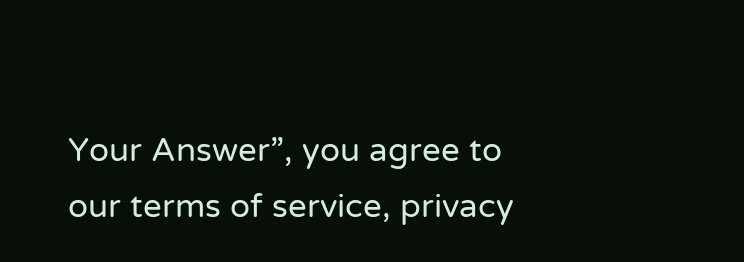Your Answer”, you agree to our terms of service, privacy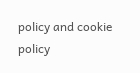policy and cookie policy